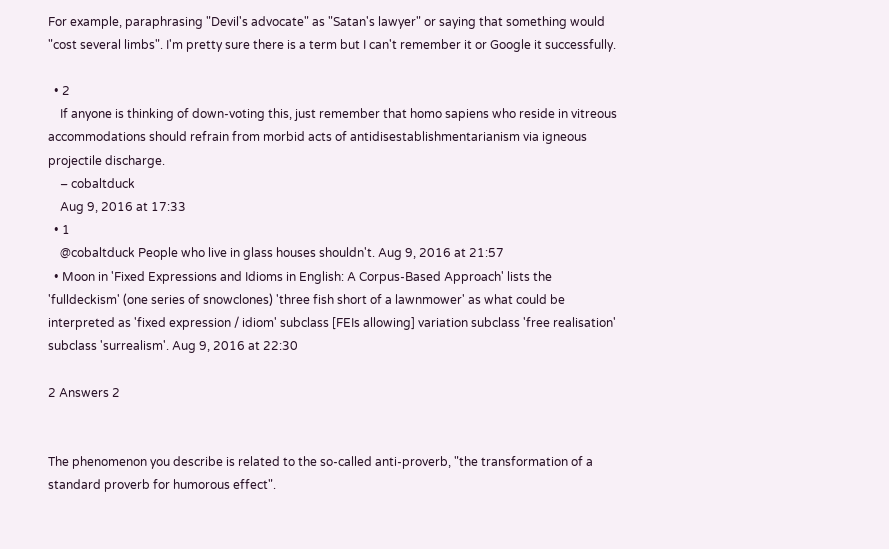For example, paraphrasing "Devil's advocate" as "Satan's lawyer" or saying that something would "cost several limbs". I'm pretty sure there is a term but I can't remember it or Google it successfully.

  • 2
    If anyone is thinking of down-voting this, just remember that homo sapiens who reside in vitreous accommodations should refrain from morbid acts of antidisestablishmentarianism via igneous projectile discharge.
    – cobaltduck
    Aug 9, 2016 at 17:33
  • 1
    @cobaltduck People who live in glass houses shouldn't. Aug 9, 2016 at 21:57
  • Moon in 'Fixed Expressions and Idioms in English: A Corpus-Based Approach' lists the 'fulldeckism' (one series of snowclones) 'three fish short of a lawnmower' as what could be interpreted as 'fixed expression / idiom' subclass [FEIs allowing] variation subclass 'free realisation' subclass 'surrealism'. Aug 9, 2016 at 22:30

2 Answers 2


The phenomenon you describe is related to the so-called anti-proverb, "the transformation of a standard proverb for humorous effect".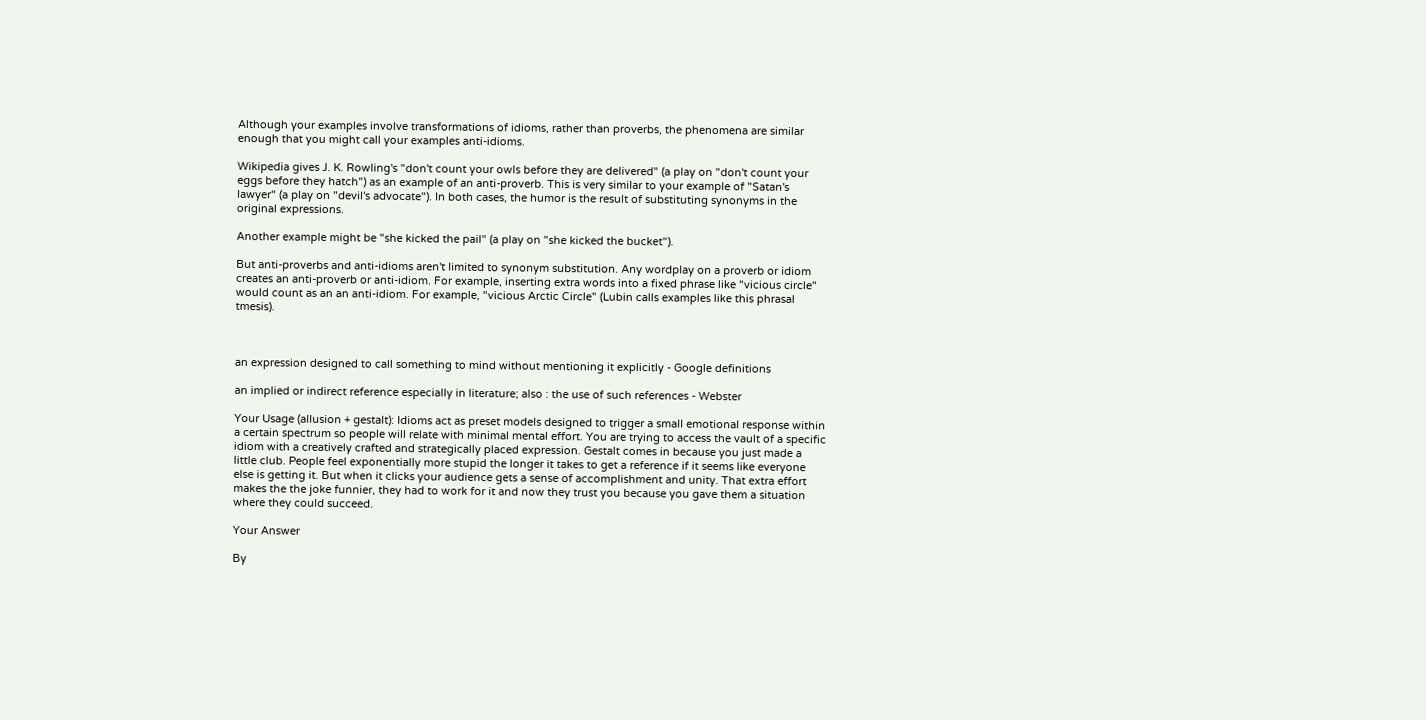Although your examples involve transformations of idioms, rather than proverbs, the phenomena are similar enough that you might call your examples anti-idioms.

Wikipedia gives J. K. Rowling's "don't count your owls before they are delivered" (a play on "don't count your eggs before they hatch") as an example of an anti-proverb. This is very similar to your example of "Satan's lawyer" (a play on "devil's advocate"). In both cases, the humor is the result of substituting synonyms in the original expressions.

Another example might be "she kicked the pail" (a play on "she kicked the bucket").

But anti-proverbs and anti-idioms aren't limited to synonym substitution. Any wordplay on a proverb or idiom creates an anti-proverb or anti-idiom. For example, inserting extra words into a fixed phrase like "vicious circle" would count as an an anti-idiom. For example, "vicious Arctic Circle" (Lubin calls examples like this phrasal tmesis).



an expression designed to call something to mind without mentioning it explicitly - Google definitions

an implied or indirect reference especially in literature; also : the use of such references - Webster

Your Usage (allusion + gestalt): Idioms act as preset models designed to trigger a small emotional response within a certain spectrum so people will relate with minimal mental effort. You are trying to access the vault of a specific idiom with a creatively crafted and strategically placed expression. Gestalt comes in because you just made a little club. People feel exponentially more stupid the longer it takes to get a reference if it seems like everyone else is getting it. But when it clicks your audience gets a sense of accomplishment and unity. That extra effort makes the the joke funnier, they had to work for it and now they trust you because you gave them a situation where they could succeed.

Your Answer

By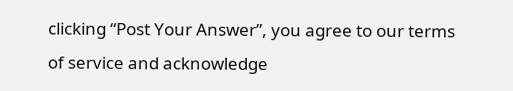clicking “Post Your Answer”, you agree to our terms of service and acknowledge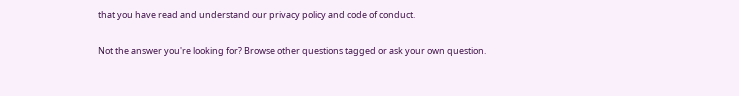that you have read and understand our privacy policy and code of conduct.

Not the answer you're looking for? Browse other questions tagged or ask your own question.